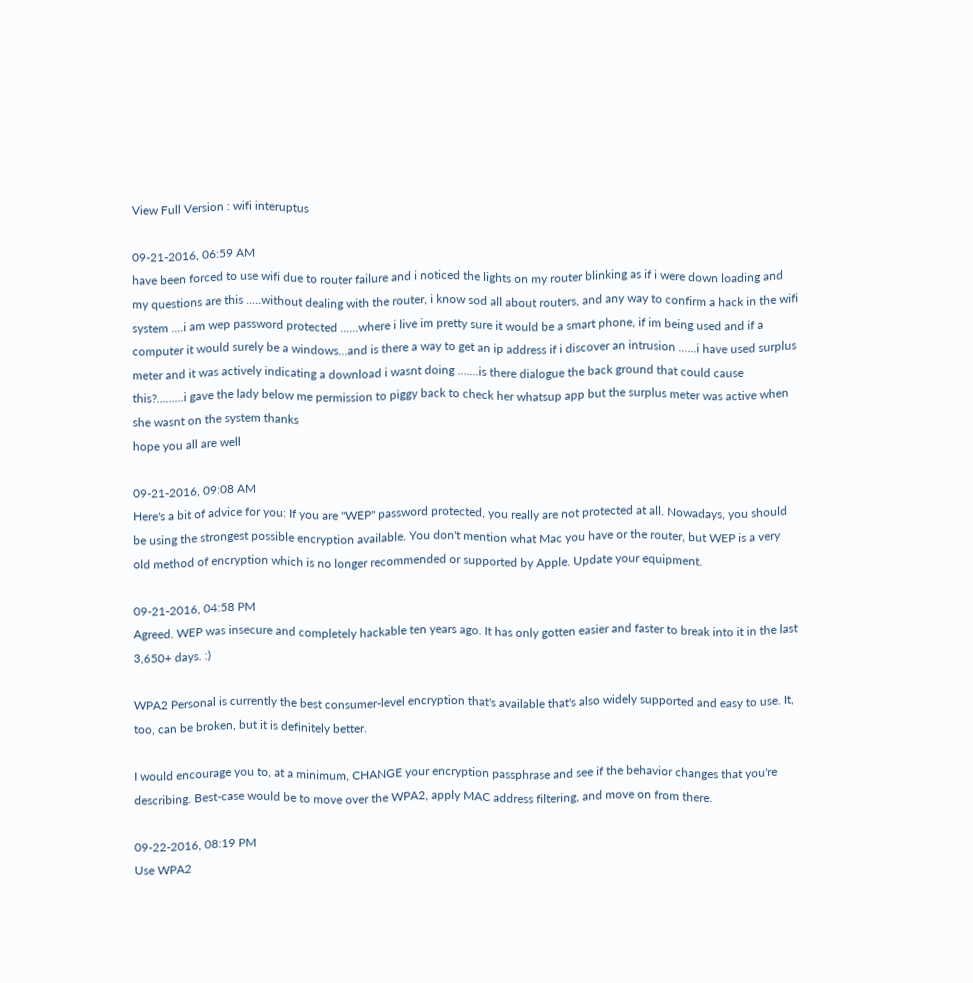View Full Version : wifi interuptus

09-21-2016, 06:59 AM
have been forced to use wifi due to router failure and i noticed the lights on my router blinking as if i were down loading and my questions are this .....without dealing with the router, i know sod all about routers, and any way to confirm a hack in the wifi system ....i am wep password protected ......where i live im pretty sure it would be a smart phone, if im being used and if a computer it would surely be a windows...and is there a way to get an ip address if i discover an intrusion ......i have used surplus meter and it was actively indicating a download i wasnt doing .......is there dialogue the back ground that could cause this?.........i gave the lady below me permission to piggy back to check her whatsup app but the surplus meter was active when she wasnt on the system thanks
hope you all are well

09-21-2016, 09:08 AM
Here's a bit of advice for you: If you are "WEP" password protected, you really are not protected at all. Nowadays, you should be using the strongest possible encryption available. You don't mention what Mac you have or the router, but WEP is a very old method of encryption which is no longer recommended or supported by Apple. Update your equipment.

09-21-2016, 04:58 PM
Agreed. WEP was insecure and completely hackable ten years ago. It has only gotten easier and faster to break into it in the last 3,650+ days. :)

WPA2 Personal is currently the best consumer-level encryption that's available that's also widely supported and easy to use. It, too, can be broken, but it is definitely better.

I would encourage you to, at a minimum, CHANGE your encryption passphrase and see if the behavior changes that you're describing. Best-case would be to move over the WPA2, apply MAC address filtering, and move on from there.

09-22-2016, 08:19 PM
Use WPA2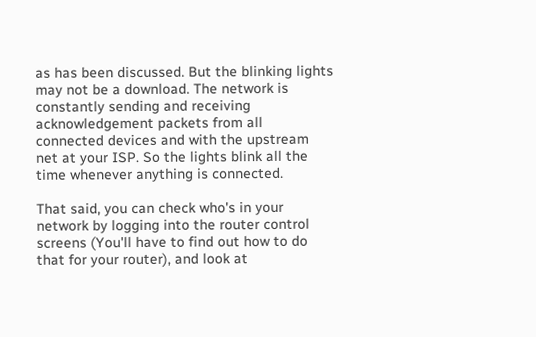as has been discussed. But the blinking lights may not be a download. The network is constantly sending and receiving acknowledgement packets from all connected devices and with the upstream net at your ISP. So the lights blink all the time whenever anything is connected.

That said, you can check who's in your network by logging into the router control screens (You'll have to find out how to do that for your router), and look at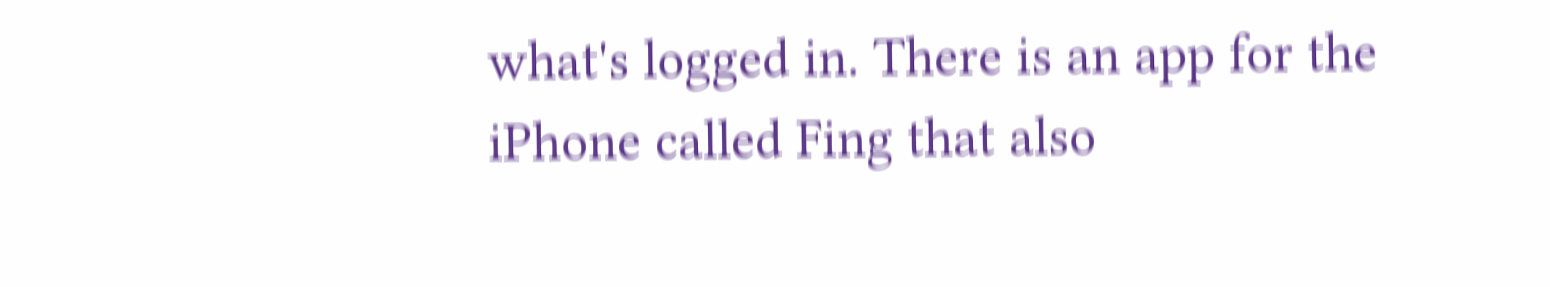what's logged in. There is an app for the iPhone called Fing that also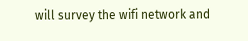will survey the wifi network and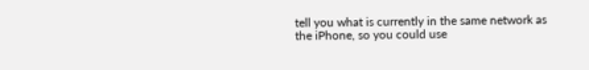tell you what is currently in the same network as the iPhone, so you could use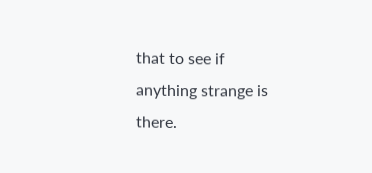that to see if anything strange is there.